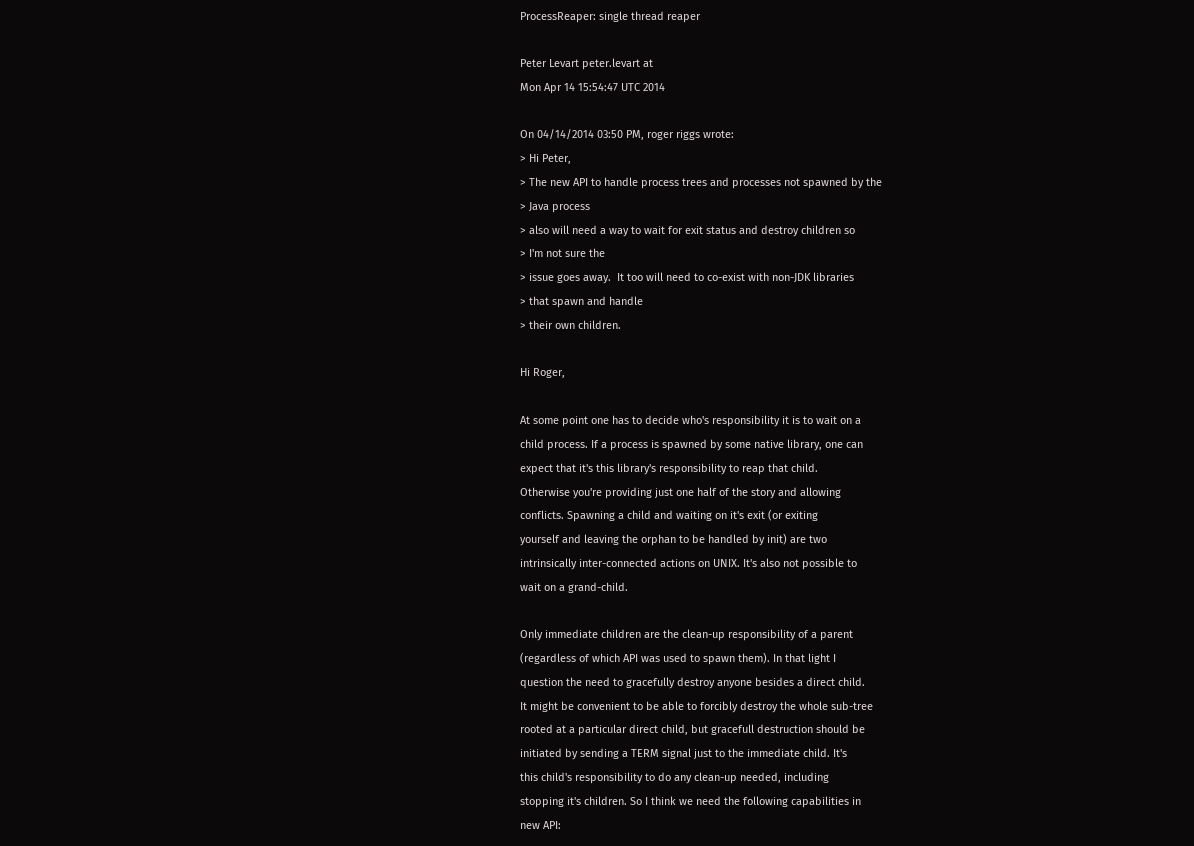ProcessReaper: single thread reaper

Peter Levart peter.levart at
Mon Apr 14 15:54:47 UTC 2014

On 04/14/2014 03:50 PM, roger riggs wrote:
> Hi Peter,
> The new API to handle process trees and processes not spawned by the
> Java process
> also will need a way to wait for exit status and destroy children so
> I'm not sure the
> issue goes away.  It too will need to co-exist with non-JDK libraries
> that spawn and handle
> their own children.

Hi Roger,

At some point one has to decide who's responsibility it is to wait on a
child process. If a process is spawned by some native library, one can
expect that it's this library's responsibility to reap that child.
Otherwise you're providing just one half of the story and allowing
conflicts. Spawning a child and waiting on it's exit (or exiting
yourself and leaving the orphan to be handled by init) are two
intrinsically inter-connected actions on UNIX. It's also not possible to
wait on a grand-child.

Only immediate children are the clean-up responsibility of a parent
(regardless of which API was used to spawn them). In that light I
question the need to gracefully destroy anyone besides a direct child.
It might be convenient to be able to forcibly destroy the whole sub-tree
rooted at a particular direct child, but gracefull destruction should be
initiated by sending a TERM signal just to the immediate child. It's
this child's responsibility to do any clean-up needed, including
stopping it's children. So I think we need the following capabilities in
new API: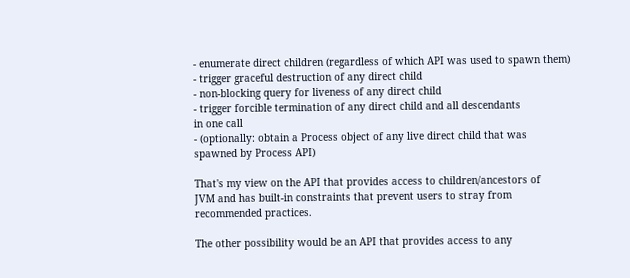- enumerate direct children (regardless of which API was used to spawn them)
- trigger graceful destruction of any direct child
- non-blocking query for liveness of any direct child
- trigger forcible termination of any direct child and all descendants
in one call
- (optionally: obtain a Process object of any live direct child that was
spawned by Process API)

That's my view on the API that provides access to children/ancestors of
JVM and has built-in constraints that prevent users to stray from
recommended practices.

The other possibility would be an API that provides access to any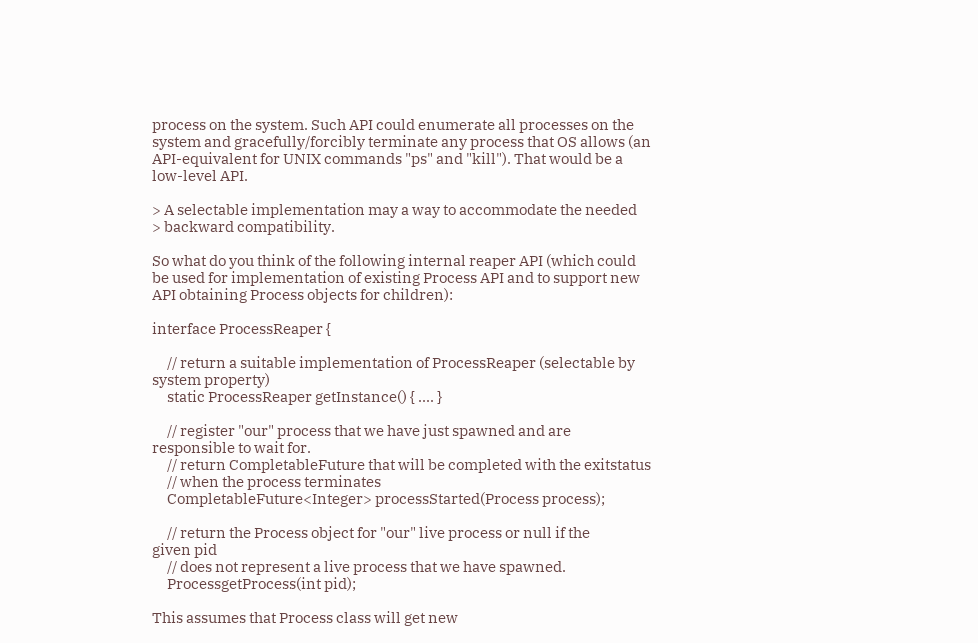process on the system. Such API could enumerate all processes on the
system and gracefully/forcibly terminate any process that OS allows (an
API-equivalent for UNIX commands "ps" and "kill"). That would be a
low-level API.

> A selectable implementation may a way to accommodate the needed
> backward compatibility.

So what do you think of the following internal reaper API (which could
be used for implementation of existing Process API and to support new
API obtaining Process objects for children):

interface ProcessReaper {

     // return a suitable implementation of ProcessReaper (selectable by
system property)
     static ProcessReaper getInstance() { .... }

     // register "our" process that we have just spawned and are
responsible to wait for.
     // return CompletableFuture that will be completed with the exitstatus
     // when the process terminates
     CompletableFuture<Integer> processStarted(Process process);

     // return the Process object for "our" live process or null if the
given pid
     // does not represent a live process that we have spawned.
     ProcessgetProcess(int pid);

This assumes that Process class will get new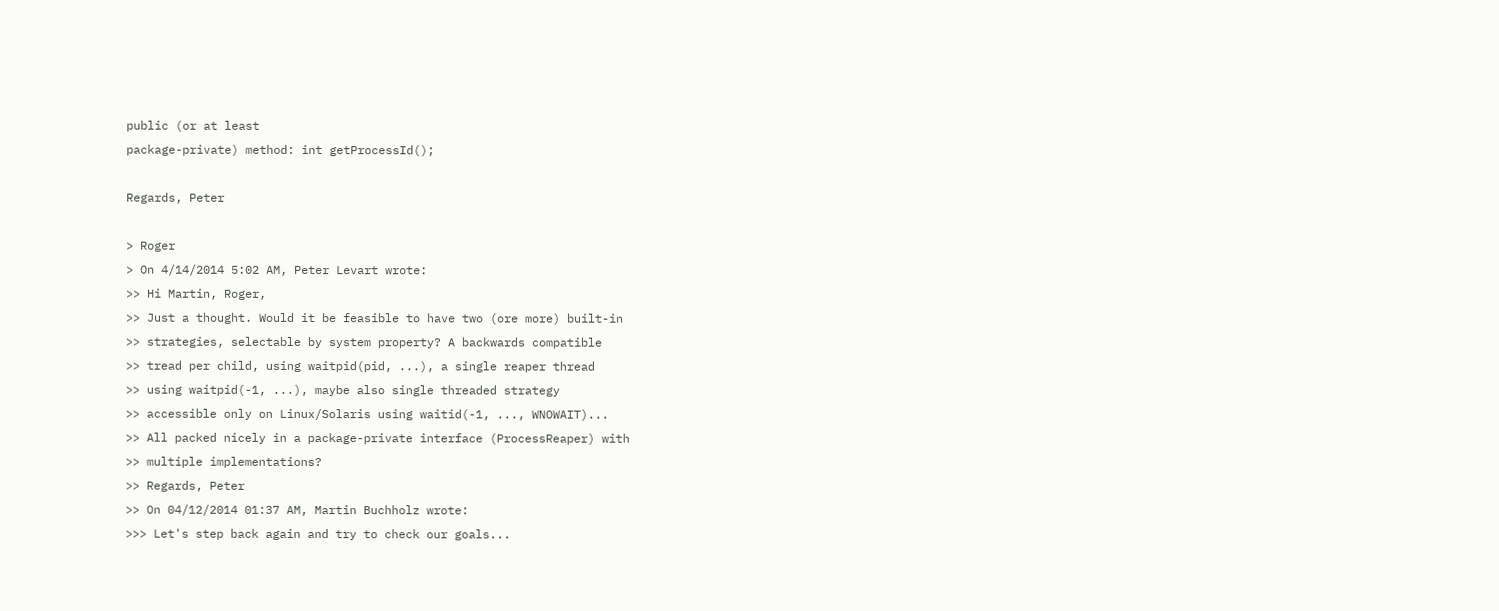public (or at least
package-private) method: int getProcessId();

Regards, Peter

> Roger
> On 4/14/2014 5:02 AM, Peter Levart wrote:
>> Hi Martin, Roger,
>> Just a thought. Would it be feasible to have two (ore more) built-in
>> strategies, selectable by system property? A backwards compatible
>> tread per child, using waitpid(pid, ...), a single reaper thread
>> using waitpid(-1, ...), maybe also single threaded strategy
>> accessible only on Linux/Solaris using waitid(-1, ..., WNOWAIT)...
>> All packed nicely in a package-private interface (ProcessReaper) with
>> multiple implementations?
>> Regards, Peter
>> On 04/12/2014 01:37 AM, Martin Buchholz wrote:
>>> Let's step back again and try to check our goals...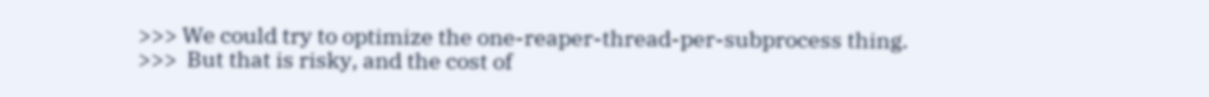>>> We could try to optimize the one-reaper-thread-per-subprocess thing.
>>>  But that is risky, and the cost of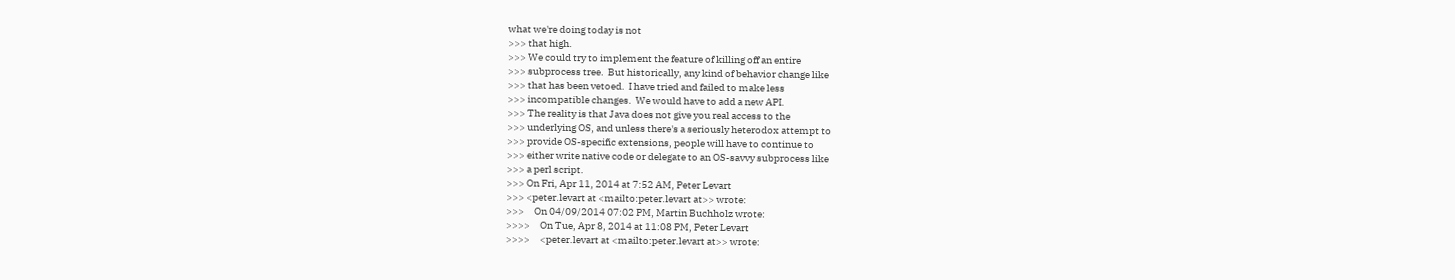what we're doing today is not
>>> that high.
>>> We could try to implement the feature of killing off an entire
>>> subprocess tree.  But historically, any kind of behavior change like
>>> that has been vetoed.  I have tried and failed to make less
>>> incompatible changes.  We would have to add a new API.
>>> The reality is that Java does not give you real access to the
>>> underlying OS, and unless there's a seriously heterodox attempt to
>>> provide OS-specific extensions, people will have to continue to
>>> either write native code or delegate to an OS-savvy subprocess like
>>> a perl script.
>>> On Fri, Apr 11, 2014 at 7:52 AM, Peter Levart
>>> <peter.levart at <mailto:peter.levart at>> wrote:
>>>     On 04/09/2014 07:02 PM, Martin Buchholz wrote:
>>>>     On Tue, Apr 8, 2014 at 11:08 PM, Peter Levart
>>>>     <peter.levart at <mailto:peter.levart at>> wrote: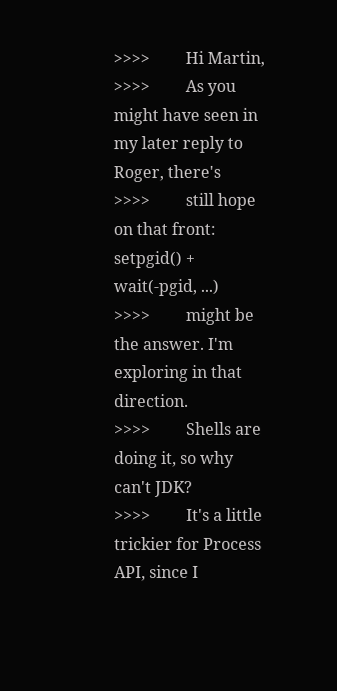>>>>         Hi Martin,
>>>>         As you might have seen in my later reply to Roger, there's
>>>>         still hope on that front: setpgid() + wait(-pgid, ...)
>>>>         might be the answer. I'm exploring in that direction.
>>>>         Shells are doing it, so why can't JDK?
>>>>         It's a little trickier for Process API, since I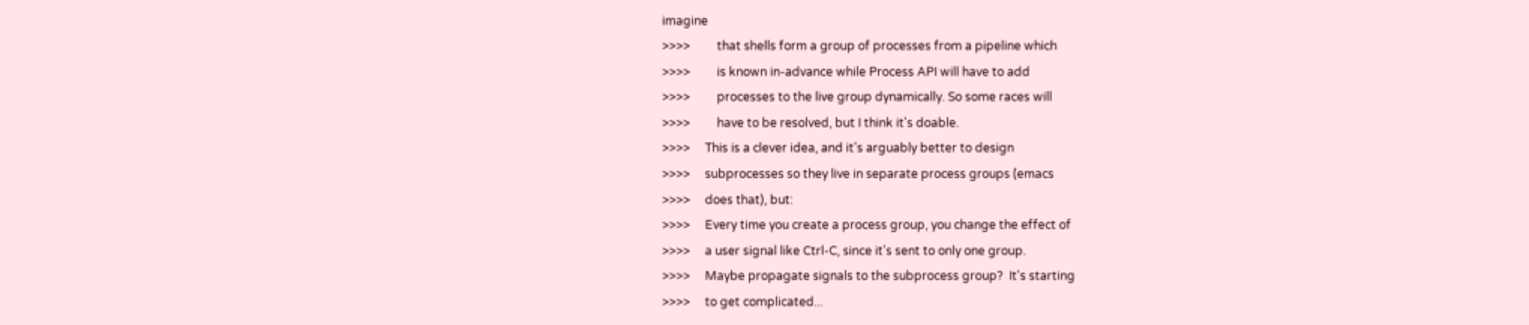imagine
>>>>         that shells form a group of processes from a pipeline which
>>>>         is known in-advance while Process API will have to add
>>>>         processes to the live group dynamically. So some races will
>>>>         have to be resolved, but I think it's doable.
>>>>     This is a clever idea, and it's arguably better to design
>>>>     subprocesses so they live in separate process groups (emacs
>>>>     does that), but:
>>>>     Every time you create a process group, you change the effect of
>>>>     a user signal like Ctrl-C, since it's sent to only one group.
>>>>     Maybe propagate signals to the subprocess group?  It's starting
>>>>     to get complicated...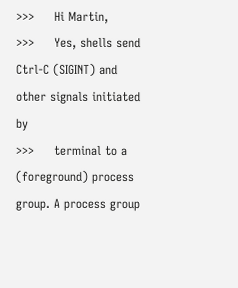>>>     Hi Martin,
>>>     Yes, shells send Ctrl-C (SIGINT) and other signals initiated by
>>>     terminal to a (foreground) process group. A process group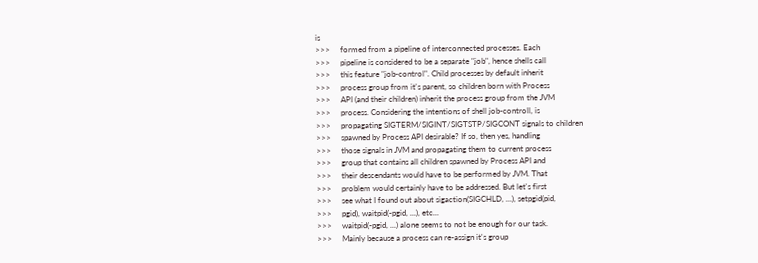is
>>>     formed from a pipeline of interconnected processes. Each
>>>     pipeline is considered to be a separate "job", hence shells call
>>>     this feature "job-control". Child processes by default inherit
>>>     process group from it's parent, so children born with Process
>>>     API (and their children) inherit the process group from the JVM
>>>     process. Considering the intentions of shell job-controll, is
>>>     propagating SIGTERM/SIGINT/SIGTSTP/SIGCONT signals to children
>>>     spawned by Process API desirable? If so, then yes, handling
>>>     those signals in JVM and propagating them to current process
>>>     group that contains all children spawned by Process API and
>>>     their descendants would have to be performed by JVM. That
>>>     problem would certainly have to be addressed. But let's first
>>>     see what I found out about sigaction(SIGCHLD, ...), setpgid(pid,
>>>     pgid), waitpid(-pgid, ...), etc...
>>>     waitpid(-pgid, ...) alone seems to not be enough for our task.
>>>     Mainly because a process can re-assign it's group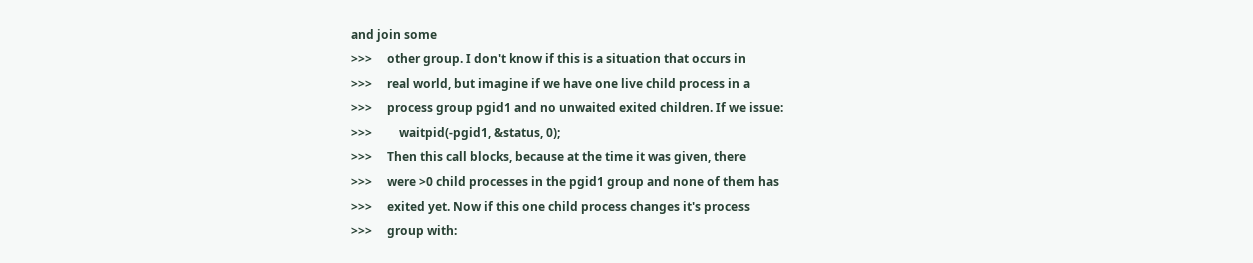and join some
>>>     other group. I don't know if this is a situation that occurs in
>>>     real world, but imagine if we have one live child process in a
>>>     process group pgid1 and no unwaited exited children. If we issue:
>>>         waitpid(-pgid1, &status, 0);
>>>     Then this call blocks, because at the time it was given, there
>>>     were >0 child processes in the pgid1 group and none of them has
>>>     exited yet. Now if this one child process changes it's process
>>>     group with: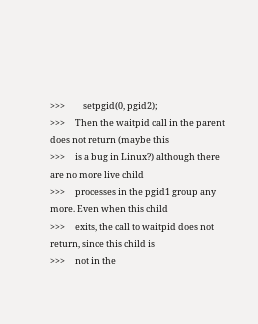>>>         setpgid(0, pgid2);
>>>     Then the waitpid call in the parent does not return (maybe this
>>>     is a bug in Linux?) although there are no more live child
>>>     processes in the pgid1 group any more. Even when this child
>>>     exits, the call to waitpid does not return, since this child is
>>>     not in the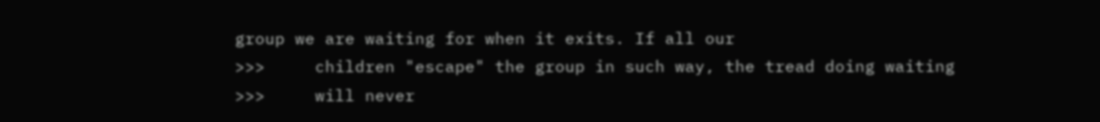group we are waiting for when it exits. If all our
>>>     children "escape" the group in such way, the tread doing waiting
>>>     will never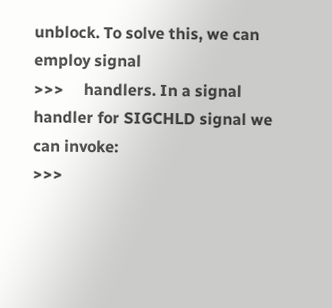unblock. To solve this, we can employ signal
>>>     handlers. In a signal handler for SIGCHLD signal we can invoke:
>>>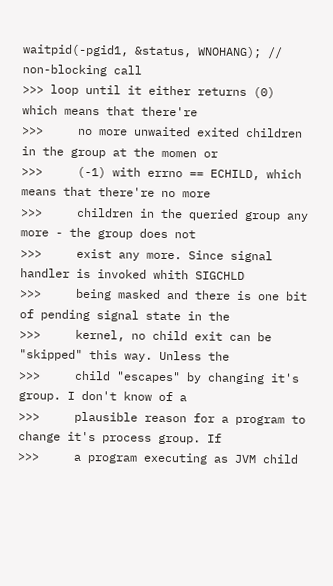waitpid(-pgid1, &status, WNOHANG); // non-blocking call
>>> loop until it either returns (0) which means that there're
>>>     no more unwaited exited children in the group at the momen or
>>>     (-1) with errno == ECHILD, which means that there're no more
>>>     children in the queried group any more - the group does not
>>>     exist any more. Since signal handler is invoked whith SIGCHLD
>>>     being masked and there is one bit of pending signal state in the
>>>     kernel, no child exit can be "skipped" this way. Unless the
>>>     child "escapes" by changing it's group. I don't know of a
>>>     plausible reason for a program to change it's process group. If
>>>     a program executing as JVM child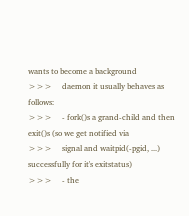wants to become a background
>>>     daemon it usually behaves as follows:
>>>     - fork()s a grand-child and then exit()s (so we get notified via
>>>     signal and waitpid(-pgid, ...) successfully for it's exitstatus)
>>>     - the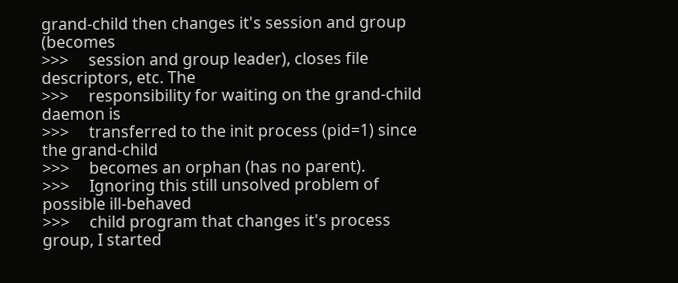grand-child then changes it's session and group (becomes
>>>     session and group leader), closes file descriptors, etc. The
>>>     responsibility for waiting on the grand-child daemon is
>>>     transferred to the init process (pid=1) since the grand-child
>>>     becomes an orphan (has no parent).
>>>     Ignoring this still unsolved problem of possible ill-behaved
>>>     child program that changes it's process group, I started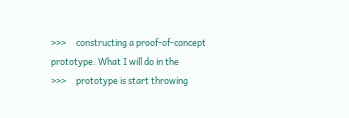>>>     constructing a proof-of-concept prototype. What I will do in the
>>>     prototype is start throwing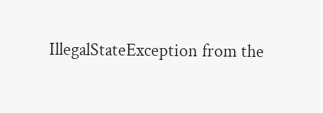IllegalStateException from the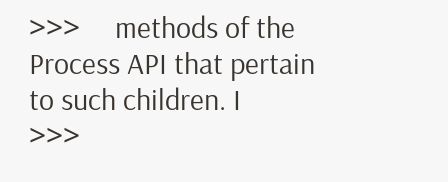>>>     methods of the Process API that pertain to such children. I
>>>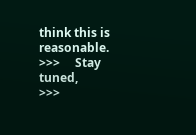think this is reasonable.
>>>     Stay tuned,
>>>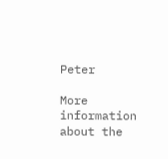Peter

More information about the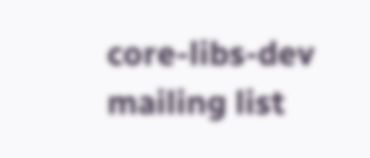core-libs-dev mailing list